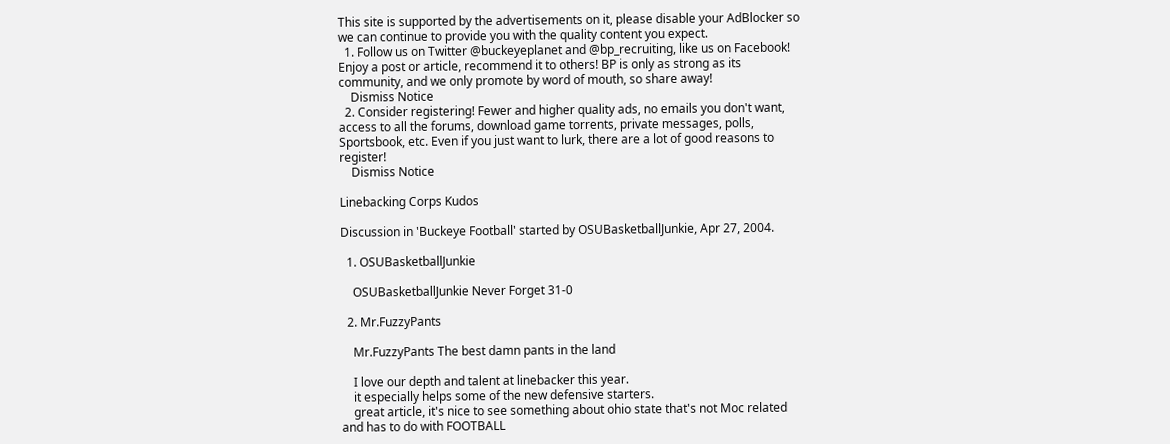This site is supported by the advertisements on it, please disable your AdBlocker so we can continue to provide you with the quality content you expect.
  1. Follow us on Twitter @buckeyeplanet and @bp_recruiting, like us on Facebook! Enjoy a post or article, recommend it to others! BP is only as strong as its community, and we only promote by word of mouth, so share away!
    Dismiss Notice
  2. Consider registering! Fewer and higher quality ads, no emails you don't want, access to all the forums, download game torrents, private messages, polls, Sportsbook, etc. Even if you just want to lurk, there are a lot of good reasons to register!
    Dismiss Notice

Linebacking Corps Kudos

Discussion in 'Buckeye Football' started by OSUBasketballJunkie, Apr 27, 2004.

  1. OSUBasketballJunkie

    OSUBasketballJunkie Never Forget 31-0

  2. Mr.FuzzyPants

    Mr.FuzzyPants The best damn pants in the land

    I love our depth and talent at linebacker this year.
    it especially helps some of the new defensive starters.
    great article, it's nice to see something about ohio state that's not Moc related and has to do with FOOTBALL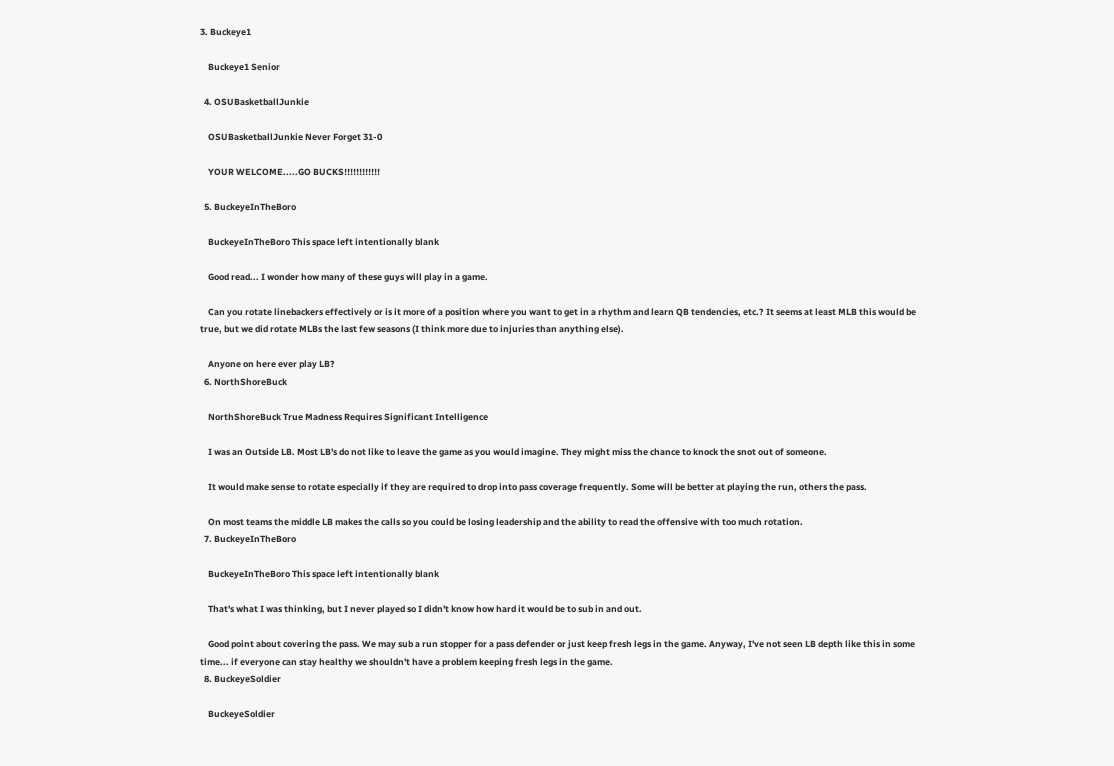3. Buckeye1

    Buckeye1 Senior

  4. OSUBasketballJunkie

    OSUBasketballJunkie Never Forget 31-0

    YOUR WELCOME.....GO BUCKS!!!!!!!!!!!!

  5. BuckeyeInTheBoro

    BuckeyeInTheBoro This space left intentionally blank

    Good read... I wonder how many of these guys will play in a game.

    Can you rotate linebackers effectively or is it more of a position where you want to get in a rhythm and learn QB tendencies, etc.? It seems at least MLB this would be true, but we did rotate MLBs the last few seasons (I think more due to injuries than anything else).

    Anyone on here ever play LB?
  6. NorthShoreBuck

    NorthShoreBuck True Madness Requires Significant Intelligence

    I was an Outside LB. Most LB's do not like to leave the game as you would imagine. They might miss the chance to knock the snot out of someone.

    It would make sense to rotate especially if they are required to drop into pass coverage frequently. Some will be better at playing the run, others the pass.

    On most teams the middle LB makes the calls so you could be losing leadership and the ability to read the offensive with too much rotation.
  7. BuckeyeInTheBoro

    BuckeyeInTheBoro This space left intentionally blank

    That's what I was thinking, but I never played so I didn't know how hard it would be to sub in and out.

    Good point about covering the pass. We may sub a run stopper for a pass defender or just keep fresh legs in the game. Anyway, I've not seen LB depth like this in some time... if everyone can stay healthy we shouldn't have a problem keeping fresh legs in the game.
  8. BuckeyeSoldier

    BuckeyeSoldier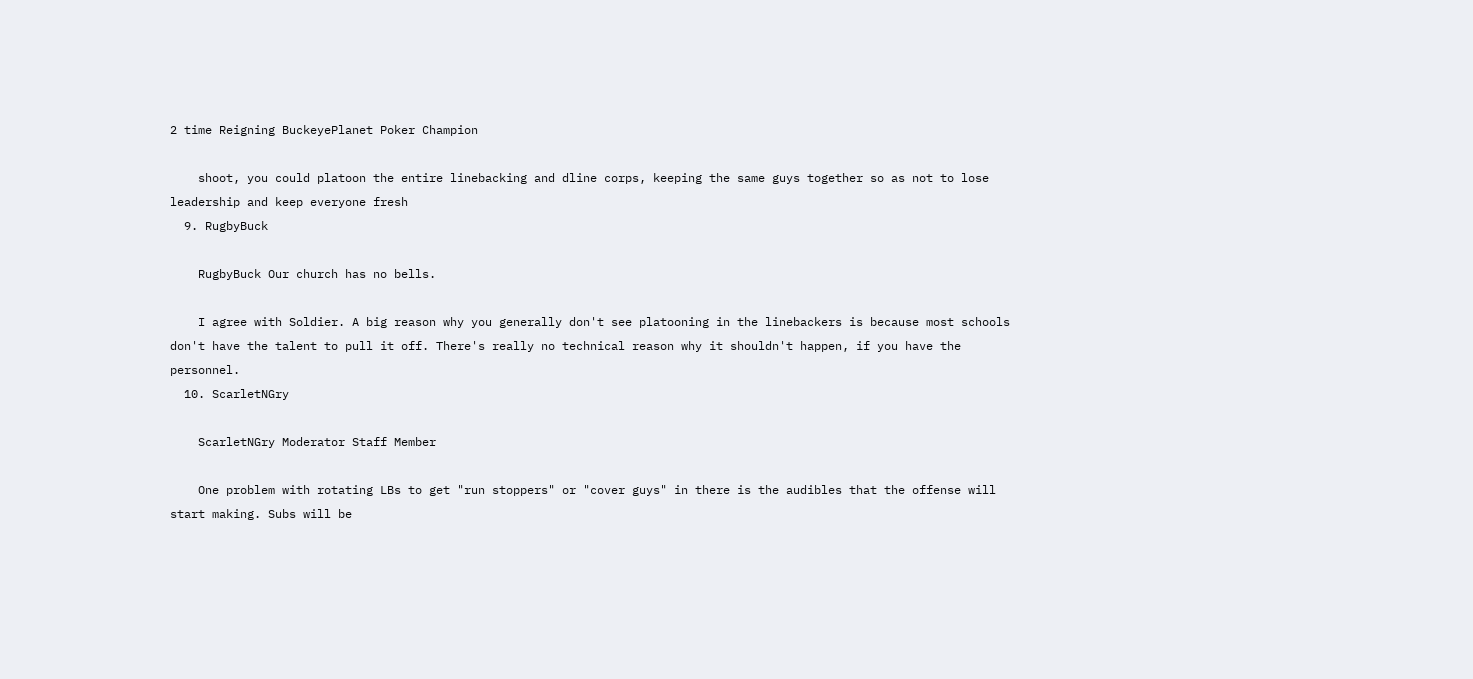2 time Reigning BuckeyePlanet Poker Champion

    shoot, you could platoon the entire linebacking and dline corps, keeping the same guys together so as not to lose leadership and keep everyone fresh
  9. RugbyBuck

    RugbyBuck Our church has no bells.

    I agree with Soldier. A big reason why you generally don't see platooning in the linebackers is because most schools don't have the talent to pull it off. There's really no technical reason why it shouldn't happen, if you have the personnel.
  10. ScarletNGry

    ScarletNGry Moderator Staff Member

    One problem with rotating LBs to get "run stoppers" or "cover guys" in there is the audibles that the offense will start making. Subs will be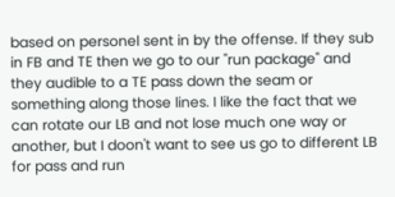based on personel sent in by the offense. If they sub in FB and TE then we go to our "run package" and they audible to a TE pass down the seam or something along those lines. I like the fact that we can rotate our LB and not lose much one way or another, but I doon't want to see us go to different LB for pass and run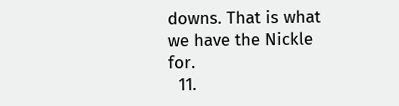downs. That is what we have the Nickle for.
  11.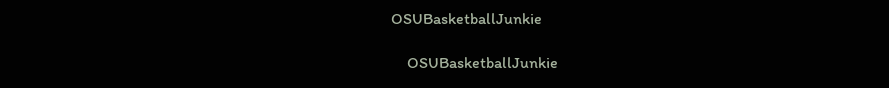OSUBasketballJunkie

    OSUBasketballJunkie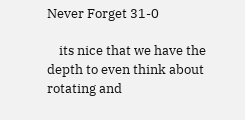Never Forget 31-0

    its nice that we have the depth to even think about rotating and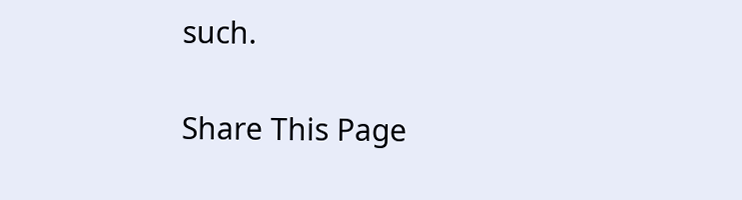such.

Share This Page